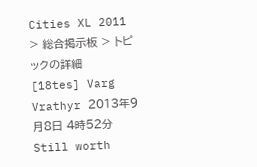Cities XL 2011 > 総合掲示板 > トピックの詳細
[18tes] Varg Vrathyr 2013年9月8日 4時52分
Still worth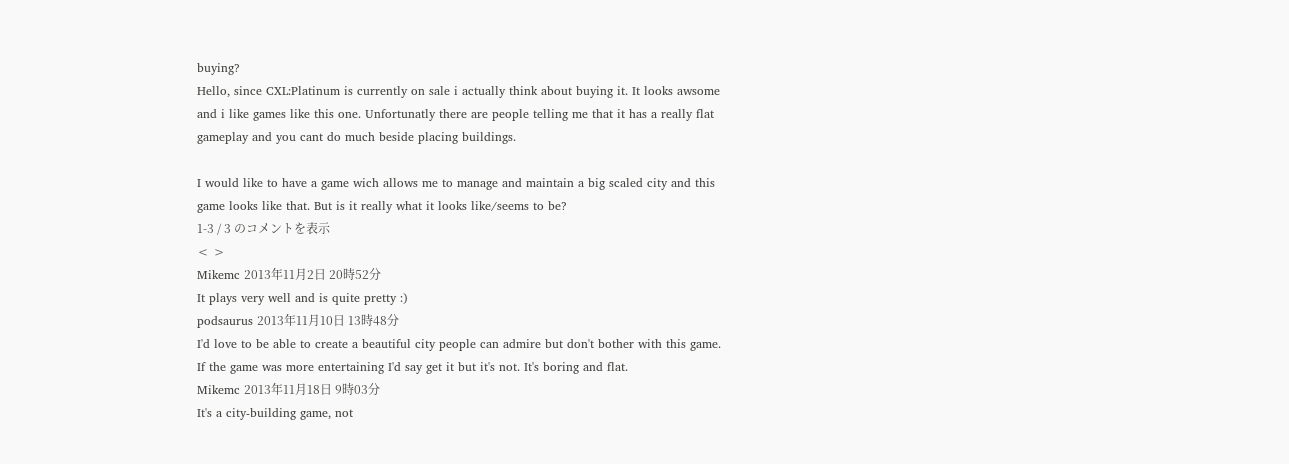buying?
Hello, since CXL:Platinum is currently on sale i actually think about buying it. It looks awsome and i like games like this one. Unfortunatly there are people telling me that it has a really flat gameplay and you cant do much beside placing buildings.

I would like to have a game wich allows me to manage and maintain a big scaled city and this game looks like that. But is it really what it looks like/seems to be?
1-3 / 3 のコメントを表示
< >
Mikemc 2013年11月2日 20時52分
It plays very well and is quite pretty :)
podsaurus 2013年11月10日 13時48分
I'd love to be able to create a beautiful city people can admire but don't bother with this game. If the game was more entertaining I'd say get it but it's not. It's boring and flat.
Mikemc 2013年11月18日 9時03分
It's a city-building game, not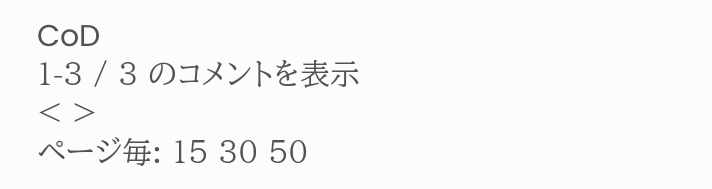CoD
1-3 / 3 のコメントを表示
< >
ページ毎: 15 30 50